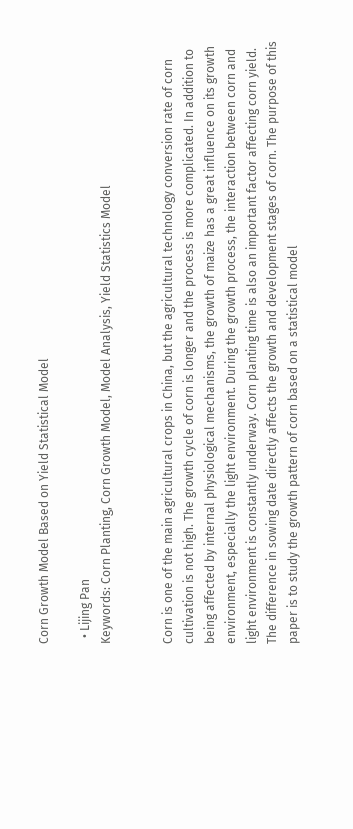Corn Growth Model Based on Yield Statistical Model

  • Lijing Pan
Keywords: Corn Planting, Corn Growth Model, Model Analysis, Yield Statistics Model


Corn is one of the main agricultural crops in China, but the agricultural technology conversion rate of corn
cultivation is not high. The growth cycle of corn is longer and the process is more complicated. In addition to
being affected by internal physiological mechanisms, the growth of maize has a great influence on its growth
environment, especially the light environment. During the growth process, the interaction between corn and
light environment is constantly underway. Corn planting time is also an important factor affecting corn yield.
The difference in sowing date directly affects the growth and development stages of corn. The purpose of this
paper is to study the growth pattern of corn based on a statistical model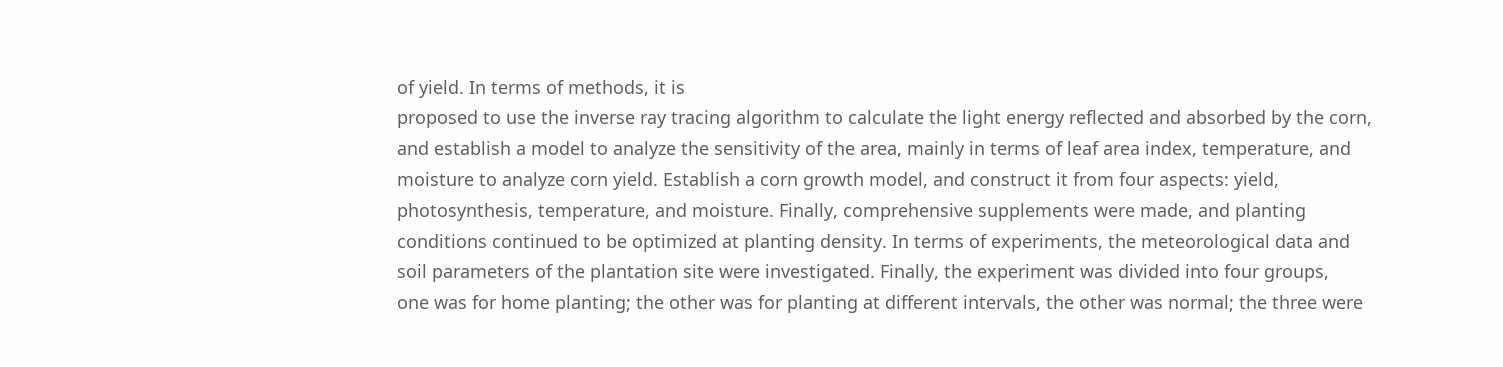of yield. In terms of methods, it is
proposed to use the inverse ray tracing algorithm to calculate the light energy reflected and absorbed by the corn,
and establish a model to analyze the sensitivity of the area, mainly in terms of leaf area index, temperature, and
moisture to analyze corn yield. Establish a corn growth model, and construct it from four aspects: yield,
photosynthesis, temperature, and moisture. Finally, comprehensive supplements were made, and planting
conditions continued to be optimized at planting density. In terms of experiments, the meteorological data and
soil parameters of the plantation site were investigated. Finally, the experiment was divided into four groups,
one was for home planting; the other was for planting at different intervals, the other was normal; the three were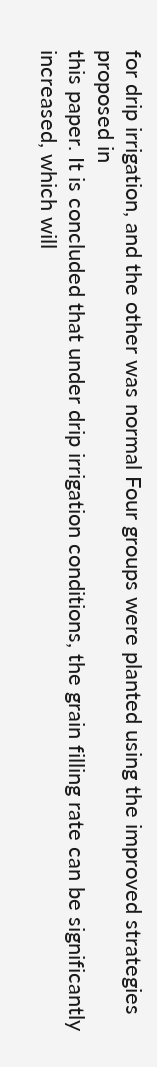for drip irrigation, and the other was normal Four groups were planted using the improved strategies proposed in
this paper. It is concluded that under drip irrigation conditions, the grain filling rate can be significantly
increased, which will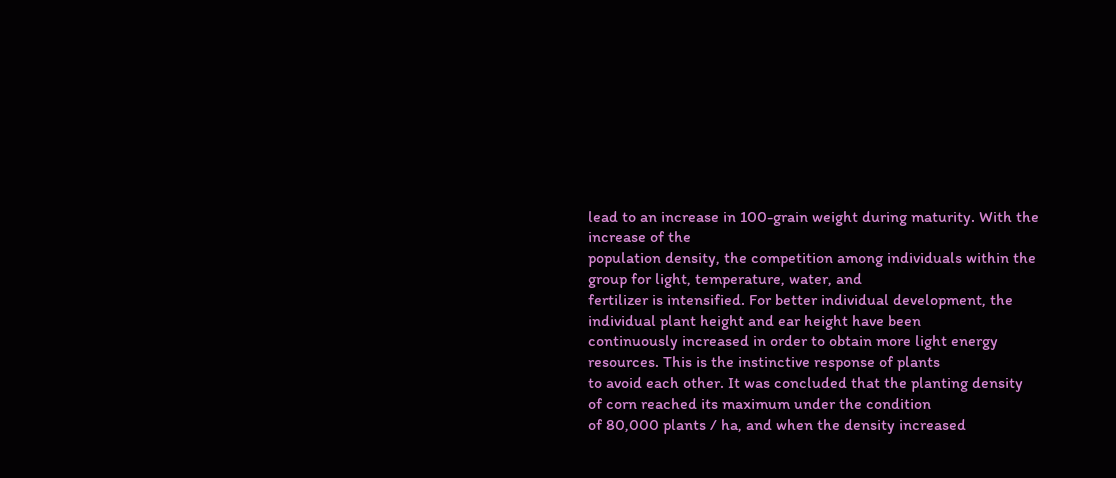lead to an increase in 100-grain weight during maturity. With the increase of the
population density, the competition among individuals within the group for light, temperature, water, and
fertilizer is intensified. For better individual development, the individual plant height and ear height have been
continuously increased in order to obtain more light energy resources. This is the instinctive response of plants
to avoid each other. It was concluded that the planting density of corn reached its maximum under the condition
of 80,000 plants / ha, and when the density increased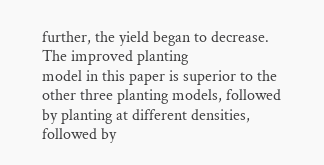further, the yield began to decrease. The improved planting
model in this paper is superior to the other three planting models, followed by planting at different densities,
followed by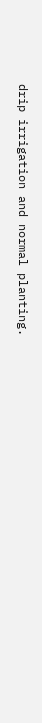drip irrigation and normal planting.